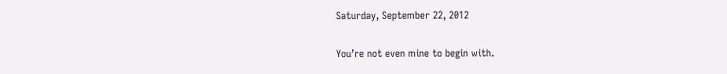Saturday, September 22, 2012

You’re not even mine to begin with.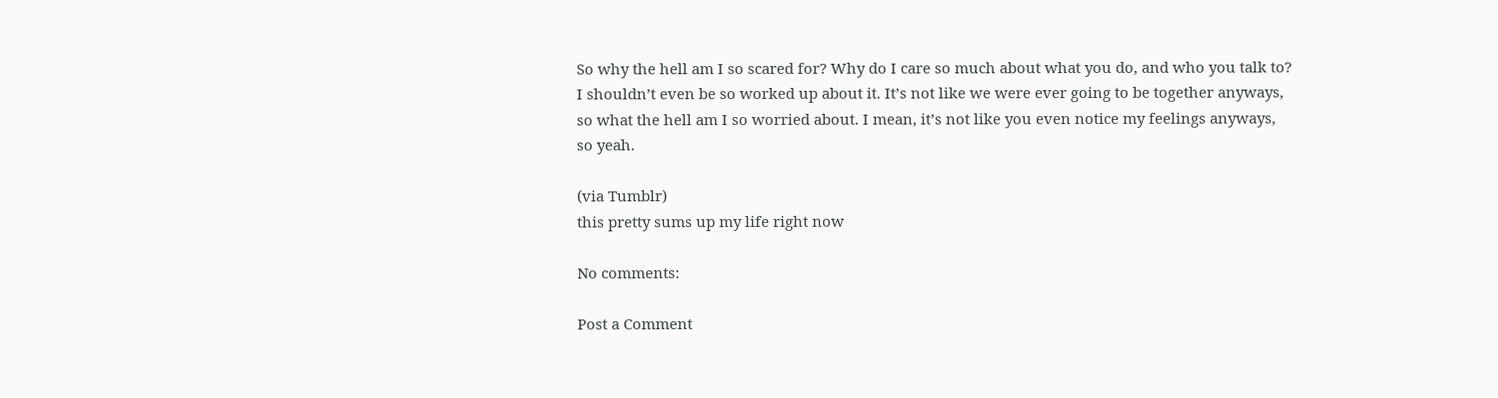So why the hell am I so scared for? Why do I care so much about what you do, and who you talk to? I shouldn’t even be so worked up about it. It’s not like we were ever going to be together anyways, so what the hell am I so worried about. I mean, it’s not like you even notice my feelings anyways, so yeah.

(via Tumblr)
this pretty sums up my life right now

No comments:

Post a Comment